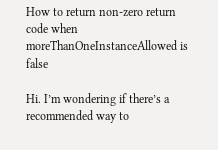How to return non-zero return code when moreThanOneInstanceAllowed is false

Hi. I’m wondering if there’s a recommended way to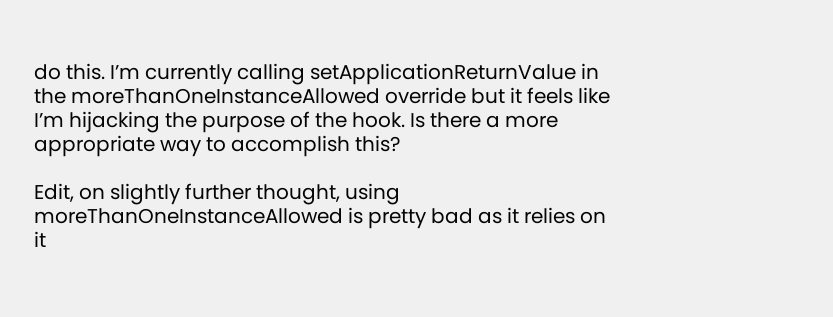do this. I’m currently calling setApplicationReturnValue in the moreThanOneInstanceAllowed override but it feels like I’m hijacking the purpose of the hook. Is there a more appropriate way to accomplish this?

Edit, on slightly further thought, using moreThanOneInstanceAllowed is pretty bad as it relies on it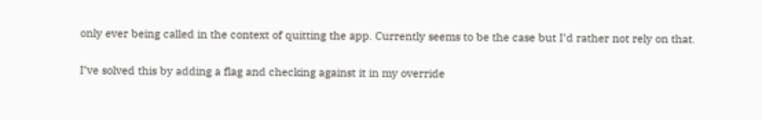only ever being called in the context of quitting the app. Currently seems to be the case but I’d rather not rely on that.

I’ve solved this by adding a flag and checking against it in my override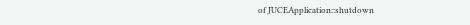of JUCEApplication::shutdown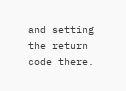and setting the return code there.